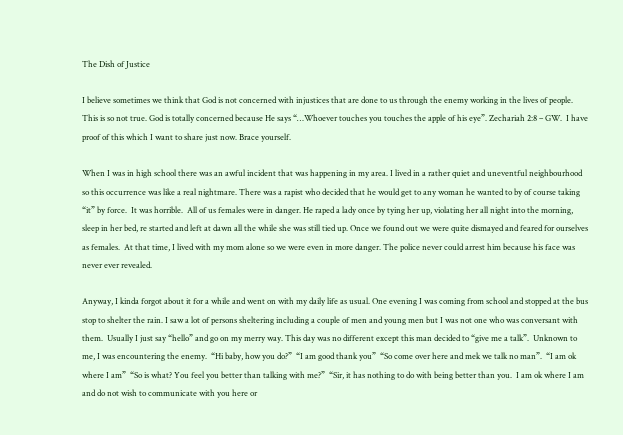The Dish of Justice

I believe sometimes we think that God is not concerned with injustices that are done to us through the enemy working in the lives of people. This is so not true. God is totally concerned because He says “…Whoever touches you touches the apple of his eye”. Zechariah 2:8 – GW.  I have proof of this which I want to share just now. Brace yourself.

When I was in high school there was an awful incident that was happening in my area. I lived in a rather quiet and uneventful neighbourhood so this occurrence was like a real nightmare. There was a rapist who decided that he would get to any woman he wanted to by of course taking “it” by force.  It was horrible.  All of us females were in danger. He raped a lady once by tying her up, violating her all night into the morning, sleep in her bed, re started and left at dawn all the while she was still tied up. Once we found out we were quite dismayed and feared for ourselves as females.  At that time, I lived with my mom alone so we were even in more danger. The police never could arrest him because his face was never ever revealed.

Anyway, I kinda forgot about it for a while and went on with my daily life as usual. One evening I was coming from school and stopped at the bus stop to shelter the rain. I saw a lot of persons sheltering including a couple of men and young men but I was not one who was conversant with them.  Usually I just say “hello” and go on my merry way. This day was no different except this man decided to “give me a talk”.  Unknown to me, I was encountering the enemy.  “Hi baby, how you do?”  “I am good thank you”  “So come over here and mek we talk no man”.  “I am ok where I am”  “So is what? You feel you better than talking with me?”  “Sir, it has nothing to do with being better than you.  I am ok where I am and do not wish to communicate with you here or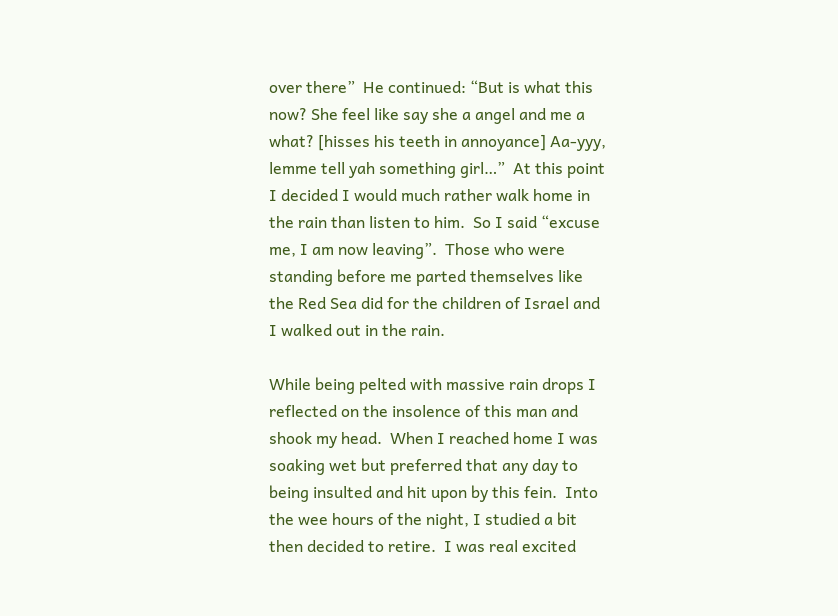over there”  He continued: “But is what this now? She feel like say she a angel and me a what? [hisses his teeth in annoyance] Aa-yyy, lemme tell yah something girl…”  At this point I decided I would much rather walk home in the rain than listen to him.  So I said “excuse me, I am now leaving”.  Those who were standing before me parted themselves like the Red Sea did for the children of Israel and I walked out in the rain.

While being pelted with massive rain drops I reflected on the insolence of this man and shook my head.  When I reached home I was soaking wet but preferred that any day to being insulted and hit upon by this fein.  Into the wee hours of the night, I studied a bit then decided to retire.  I was real excited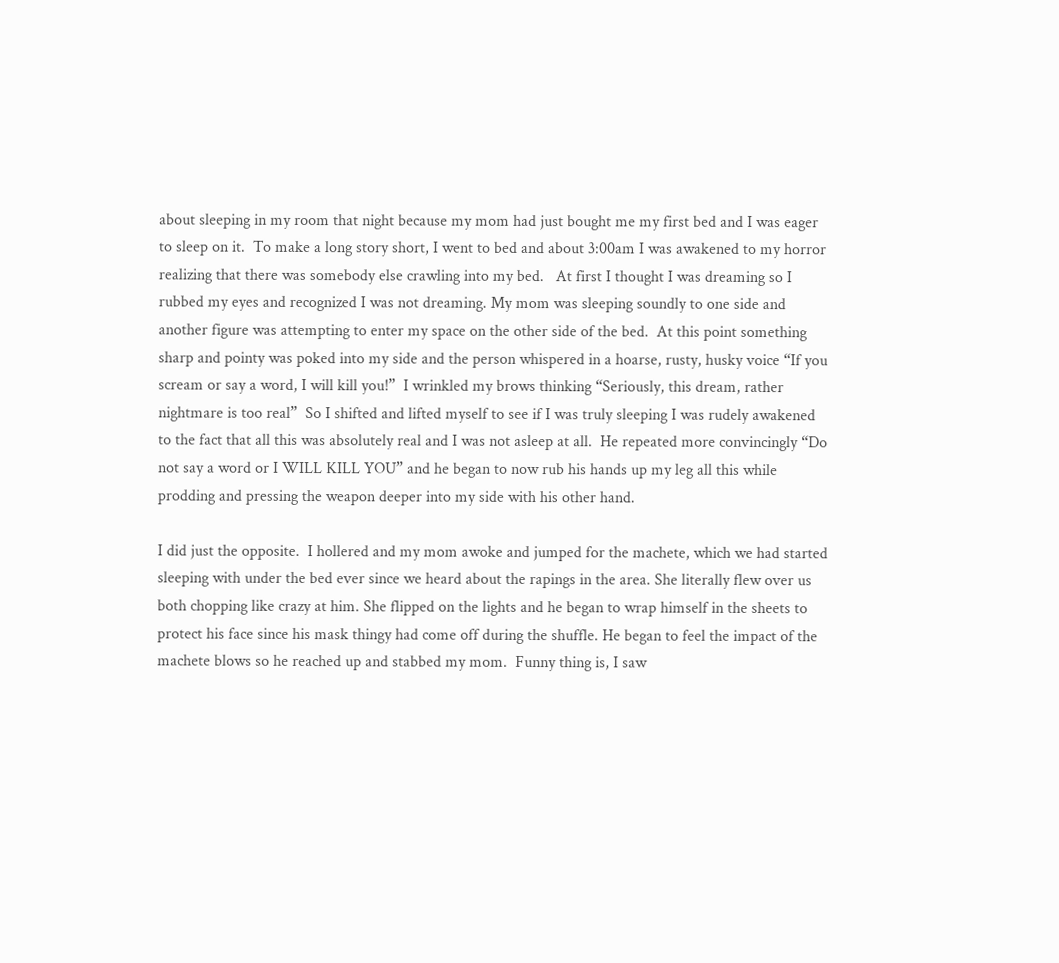about sleeping in my room that night because my mom had just bought me my first bed and I was eager to sleep on it.  To make a long story short, I went to bed and about 3:00am I was awakened to my horror realizing that there was somebody else crawling into my bed.   At first I thought I was dreaming so I rubbed my eyes and recognized I was not dreaming. My mom was sleeping soundly to one side and another figure was attempting to enter my space on the other side of the bed.  At this point something sharp and pointy was poked into my side and the person whispered in a hoarse, rusty, husky voice “If you scream or say a word, I will kill you!”  I wrinkled my brows thinking “Seriously, this dream, rather nightmare is too real”  So I shifted and lifted myself to see if I was truly sleeping I was rudely awakened to the fact that all this was absolutely real and I was not asleep at all.  He repeated more convincingly “Do not say a word or I WILL KILL YOU” and he began to now rub his hands up my leg all this while prodding and pressing the weapon deeper into my side with his other hand.

I did just the opposite.  I hollered and my mom awoke and jumped for the machete, which we had started sleeping with under the bed ever since we heard about the rapings in the area. She literally flew over us both chopping like crazy at him. She flipped on the lights and he began to wrap himself in the sheets to protect his face since his mask thingy had come off during the shuffle. He began to feel the impact of the machete blows so he reached up and stabbed my mom.  Funny thing is, I saw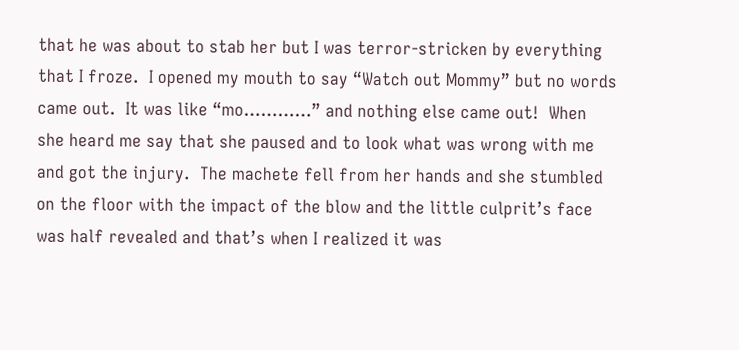that he was about to stab her but I was terror-stricken by everything that I froze.  I opened my mouth to say “Watch out Mommy” but no words came out.  It was like “mo…………” and nothing else came out!  When she heard me say that she paused and to look what was wrong with me and got the injury.  The machete fell from her hands and she stumbled on the floor with the impact of the blow and the little culprit’s face was half revealed and that’s when I realized it was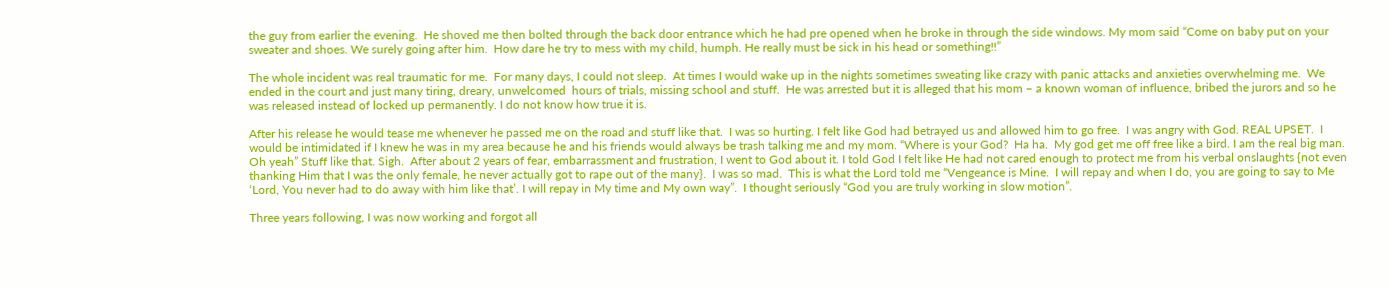the guy from earlier the evening.  He shoved me then bolted through the back door entrance which he had pre opened when he broke in through the side windows. My mom said “Come on baby put on your sweater and shoes. We surely going after him.  How dare he try to mess with my child, humph. He really must be sick in his head or something!!”

The whole incident was real traumatic for me.  For many days, I could not sleep.  At times I would wake up in the nights sometimes sweating like crazy with panic attacks and anxieties overwhelming me.  We ended in the court and just many tiring, dreary, unwelcomed  hours of trials, missing school and stuff.  He was arrested but it is alleged that his mom – a known woman of influence, bribed the jurors and so he was released instead of locked up permanently. I do not know how true it is.

After his release he would tease me whenever he passed me on the road and stuff like that.  I was so hurting. I felt like God had betrayed us and allowed him to go free.  I was angry with God. REAL UPSET.  I would be intimidated if I knew he was in my area because he and his friends would always be trash talking me and my mom. “Where is your God?  Ha ha.  My god get me off free like a bird. I am the real big man.  Oh yeah” Stuff like that. Sigh.  After about 2 years of fear, embarrassment and frustration, I went to God about it. I told God I felt like He had not cared enough to protect me from his verbal onslaughts {not even thanking Him that I was the only female, he never actually got to rape out of the many}.  I was so mad.  This is what the Lord told me “Vengeance is Mine.  I will repay and when I do, you are going to say to Me ‘Lord, You never had to do away with him like that’. I will repay in My time and My own way”.  I thought seriously “God you are truly working in slow motion”.

Three years following, I was now working and forgot all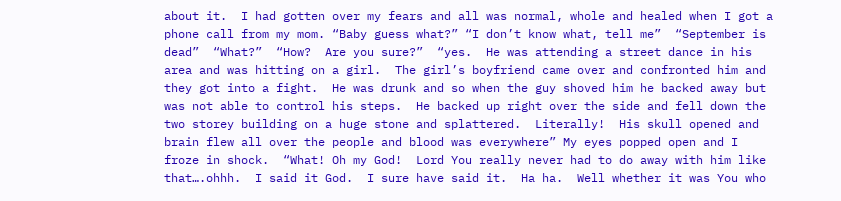about it.  I had gotten over my fears and all was normal, whole and healed when I got a phone call from my mom. “Baby guess what?” “I don’t know what, tell me”  “September is dead”  “What?”  “How?  Are you sure?”  “yes.  He was attending a street dance in his area and was hitting on a girl.  The girl’s boyfriend came over and confronted him and they got into a fight.  He was drunk and so when the guy shoved him he backed away but was not able to control his steps.  He backed up right over the side and fell down the two storey building on a huge stone and splattered.  Literally!  His skull opened and brain flew all over the people and blood was everywhere” My eyes popped open and I froze in shock.  “What! Oh my God!  Lord You really never had to do away with him like that….ohhh.  I said it God.  I sure have said it.  Ha ha.  Well whether it was You who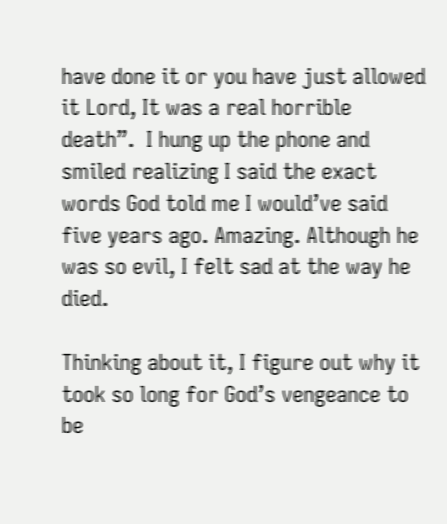have done it or you have just allowed it Lord, It was a real horrible death”.  I hung up the phone and smiled realizing I said the exact words God told me I would’ve said five years ago. Amazing. Although he was so evil, I felt sad at the way he died.

Thinking about it, I figure out why it took so long for God’s vengeance to be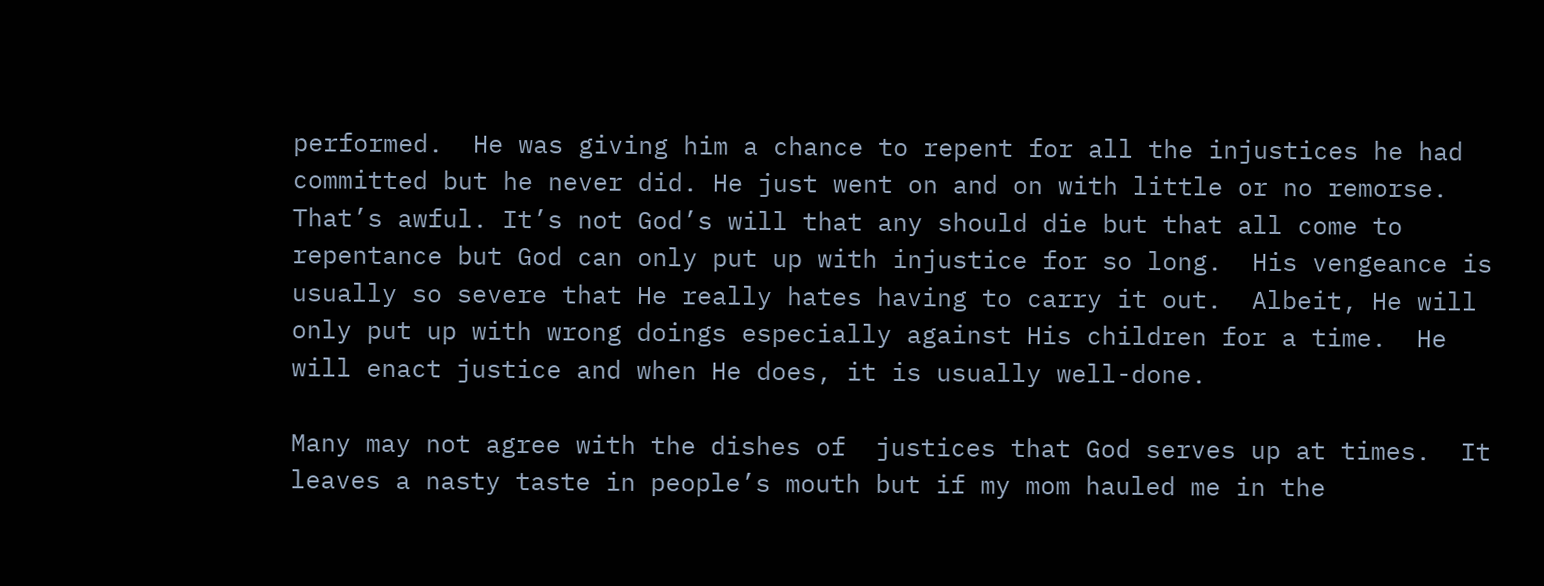performed.  He was giving him a chance to repent for all the injustices he had committed but he never did. He just went on and on with little or no remorse. That’s awful. It’s not God’s will that any should die but that all come to repentance but God can only put up with injustice for so long.  His vengeance is usually so severe that He really hates having to carry it out.  Albeit, He will only put up with wrong doings especially against His children for a time.  He will enact justice and when He does, it is usually well-done.

Many may not agree with the dishes of  justices that God serves up at times.  It leaves a nasty taste in people’s mouth but if my mom hauled me in the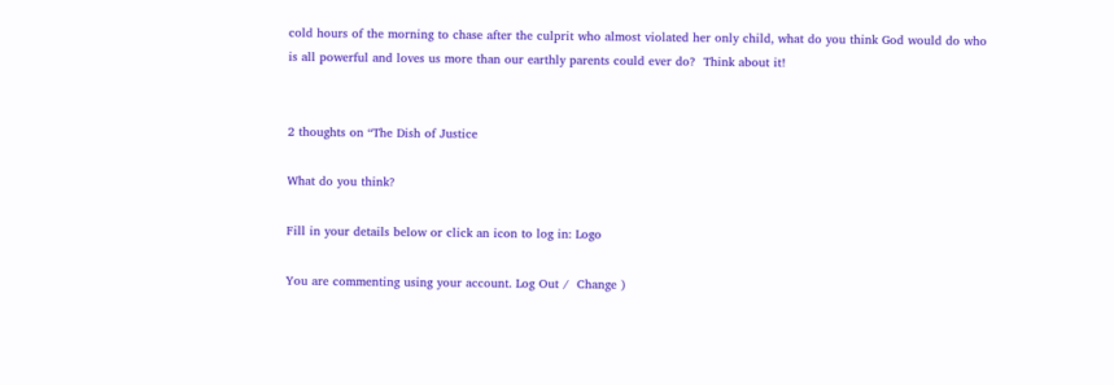cold hours of the morning to chase after the culprit who almost violated her only child, what do you think God would do who is all powerful and loves us more than our earthly parents could ever do?  Think about it!


2 thoughts on “The Dish of Justice

What do you think?

Fill in your details below or click an icon to log in: Logo

You are commenting using your account. Log Out /  Change )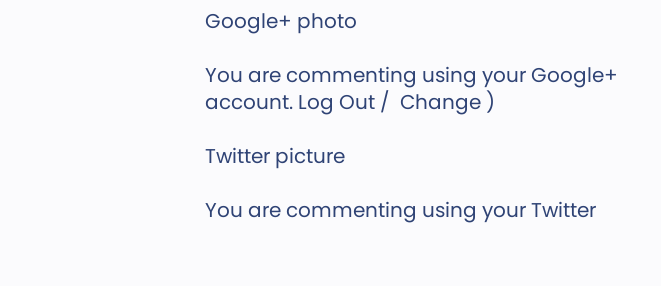Google+ photo

You are commenting using your Google+ account. Log Out /  Change )

Twitter picture

You are commenting using your Twitter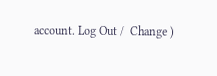account. Log Out /  Change )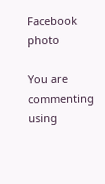Facebook photo

You are commenting using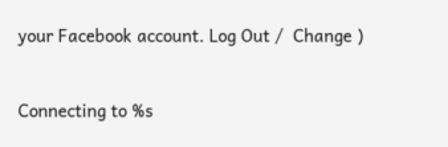your Facebook account. Log Out /  Change )


Connecting to %s